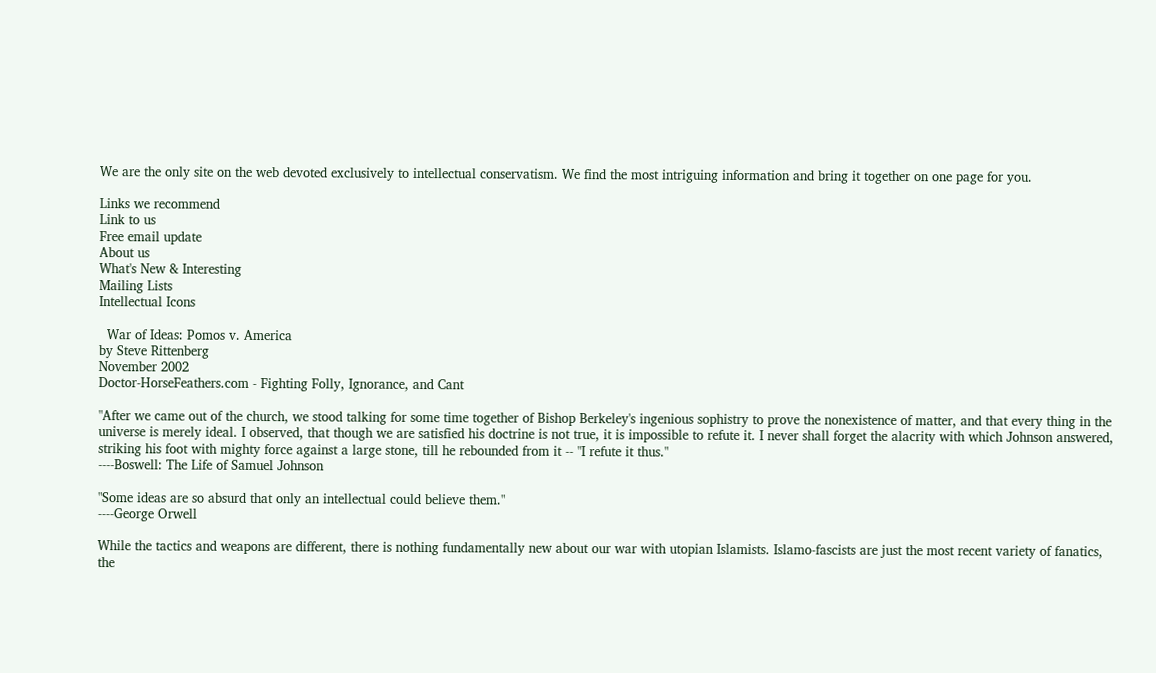We are the only site on the web devoted exclusively to intellectual conservatism. We find the most intriguing information and bring it together on one page for you.

Links we recommend
Link to us
Free email update
About us
What's New & Interesting
Mailing Lists
Intellectual Icons

  War of Ideas: Pomos v. America
by Steve Rittenberg
November 2002
Doctor-HorseFeathers.com - Fighting Folly, Ignorance, and Cant

"After we came out of the church, we stood talking for some time together of Bishop Berkeley's ingenious sophistry to prove the nonexistence of matter, and that every thing in the universe is merely ideal. I observed, that though we are satisfied his doctrine is not true, it is impossible to refute it. I never shall forget the alacrity with which Johnson answered, striking his foot with mighty force against a large stone, till he rebounded from it -- "I refute it thus."
----Boswell: The Life of Samuel Johnson

"Some ideas are so absurd that only an intellectual could believe them."
----George Orwell

While the tactics and weapons are different, there is nothing fundamentally new about our war with utopian Islamists. Islamo-fascists are just the most recent variety of fanatics, the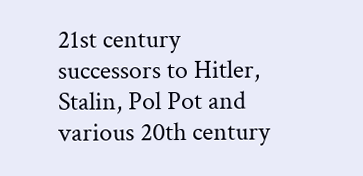21st century successors to Hitler, Stalin, Pol Pot and various 20th century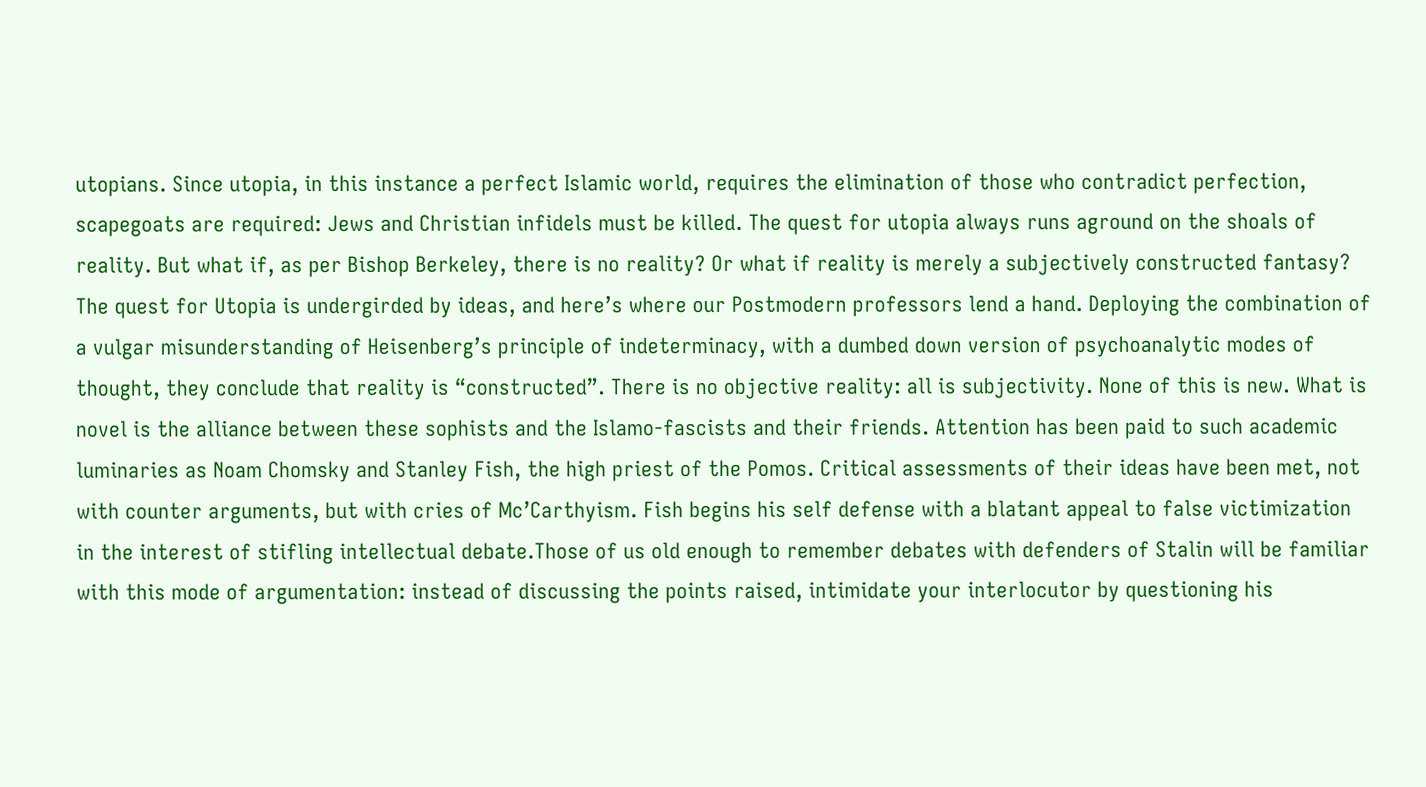utopians. Since utopia, in this instance a perfect Islamic world, requires the elimination of those who contradict perfection, scapegoats are required: Jews and Christian infidels must be killed. The quest for utopia always runs aground on the shoals of reality. But what if, as per Bishop Berkeley, there is no reality? Or what if reality is merely a subjectively constructed fantasy? The quest for Utopia is undergirded by ideas, and here’s where our Postmodern professors lend a hand. Deploying the combination of a vulgar misunderstanding of Heisenberg’s principle of indeterminacy, with a dumbed down version of psychoanalytic modes of thought, they conclude that reality is “constructed”. There is no objective reality: all is subjectivity. None of this is new. What is novel is the alliance between these sophists and the Islamo-fascists and their friends. Attention has been paid to such academic luminaries as Noam Chomsky and Stanley Fish, the high priest of the Pomos. Critical assessments of their ideas have been met, not with counter arguments, but with cries of Mc’Carthyism. Fish begins his self defense with a blatant appeal to false victimization in the interest of stifling intellectual debate.Those of us old enough to remember debates with defenders of Stalin will be familiar with this mode of argumentation: instead of discussing the points raised, intimidate your interlocutor by questioning his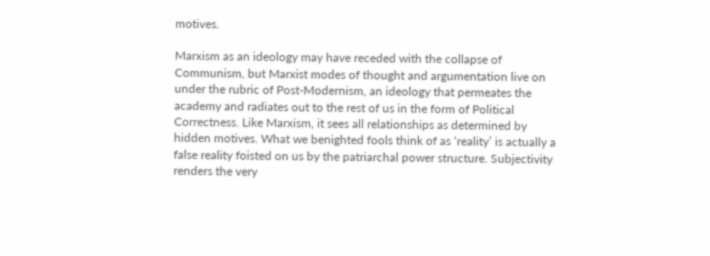motives.

Marxism as an ideology may have receded with the collapse of Communism, but Marxist modes of thought and argumentation live on under the rubric of Post-Modernism, an ideology that permeates the academy and radiates out to the rest of us in the form of Political Correctness. Like Marxism, it sees all relationships as determined by hidden motives. What we benighted fools think of as ‘reality’ is actually a false reality foisted on us by the patriarchal power structure. Subjectivity renders the very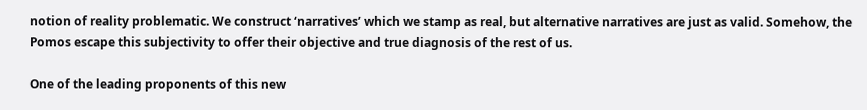notion of reality problematic. We construct ‘narratives’ which we stamp as real, but alternative narratives are just as valid. Somehow, the Pomos escape this subjectivity to offer their objective and true diagnosis of the rest of us.

One of the leading proponents of this new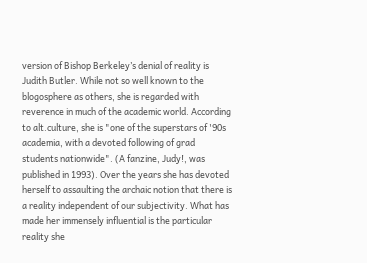version of Bishop Berkeley’s denial of reality is Judith Butler. While not so well known to the blogosphere as others, she is regarded with reverence in much of the academic world. According to alt.culture, she is "one of the superstars of '90s academia, with a devoted following of grad students nationwide". (A fanzine, Judy!, was published in 1993). Over the years she has devoted herself to assaulting the archaic notion that there is a reality independent of our subjectivity. What has made her immensely influential is the particular reality she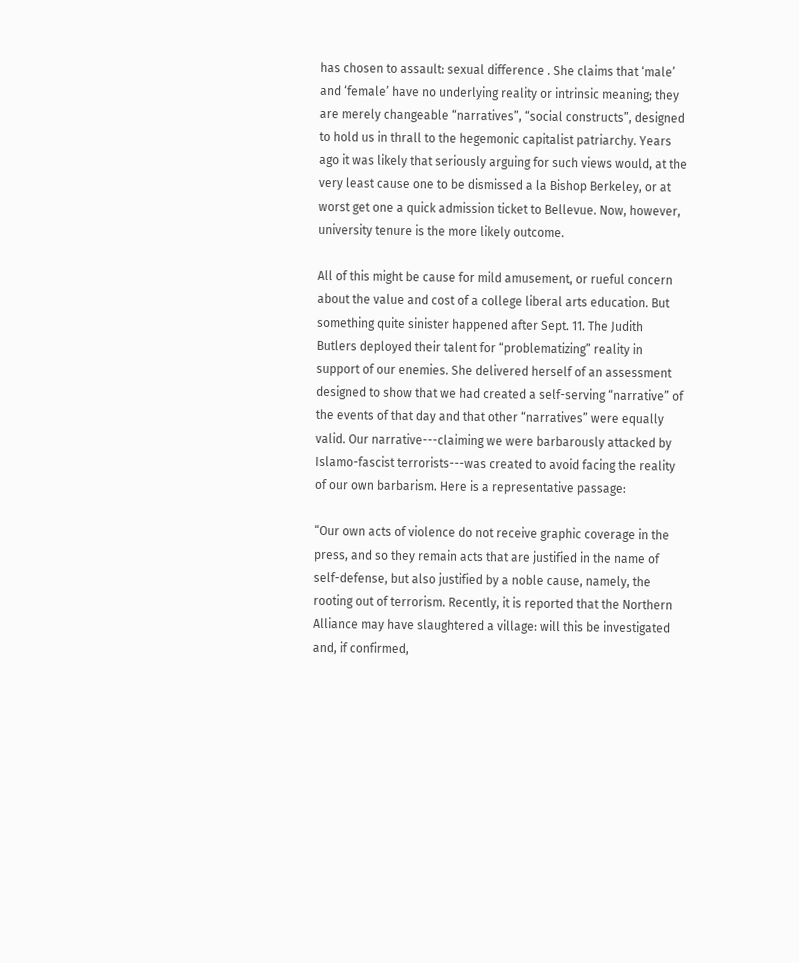has chosen to assault: sexual difference . She claims that ‘male’ and ‘female’ have no underlying reality or intrinsic meaning; they are merely changeable “narratives”, “social constructs”, designed to hold us in thrall to the hegemonic capitalist patriarchy. Years ago it was likely that seriously arguing for such views would, at the very least cause one to be dismissed a la Bishop Berkeley, or at worst get one a quick admission ticket to Bellevue. Now, however, university tenure is the more likely outcome.

All of this might be cause for mild amusement, or rueful concern about the value and cost of a college liberal arts education. But something quite sinister happened after Sept. 11. The Judith Butlers deployed their talent for “problematizing” reality in support of our enemies. She delivered herself of an assessment designed to show that we had created a self-serving “narrative” of the events of that day and that other “narratives” were equally valid. Our narrative---claiming we were barbarously attacked by Islamo-fascist terrorists---was created to avoid facing the reality of our own barbarism. Here is a representative passage:

“Our own acts of violence do not receive graphic coverage in the press, and so they remain acts that are justified in the name of self-defense, but also justified by a noble cause, namely, the rooting out of terrorism. Recently, it is reported that the Northern Alliance may have slaughtered a village: will this be investigated and, if confirmed,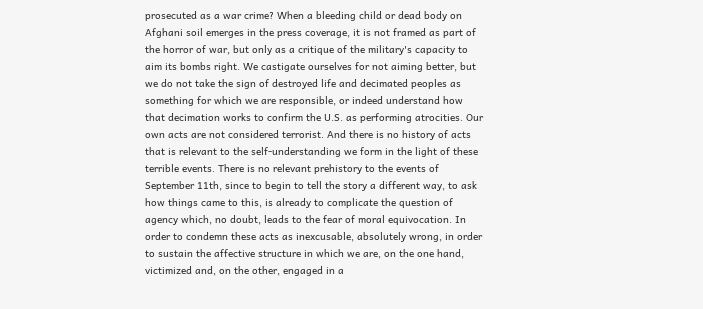prosecuted as a war crime? When a bleeding child or dead body on Afghani soil emerges in the press coverage, it is not framed as part of the horror of war, but only as a critique of the military's capacity to aim its bombs right. We castigate ourselves for not aiming better, but we do not take the sign of destroyed life and decimated peoples as something for which we are responsible, or indeed understand how that decimation works to confirm the U.S. as performing atrocities. Our own acts are not considered terrorist. And there is no history of acts that is relevant to the self-understanding we form in the light of these terrible events. There is no relevant prehistory to the events of September 11th, since to begin to tell the story a different way, to ask how things came to this, is already to complicate the question of agency which, no doubt, leads to the fear of moral equivocation. In order to condemn these acts as inexcusable, absolutely wrong, in order to sustain the affective structure in which we are, on the one hand, victimized and, on the other, engaged in a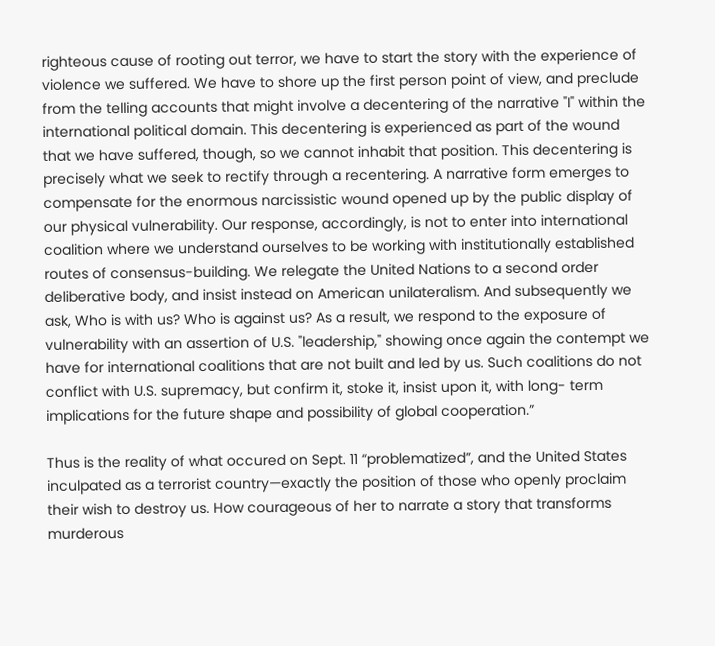righteous cause of rooting out terror, we have to start the story with the experience of violence we suffered. We have to shore up the first person point of view, and preclude from the telling accounts that might involve a decentering of the narrative "I" within the international political domain. This decentering is experienced as part of the wound that we have suffered, though, so we cannot inhabit that position. This decentering is precisely what we seek to rectify through a recentering. A narrative form emerges to compensate for the enormous narcissistic wound opened up by the public display of our physical vulnerability. Our response, accordingly, is not to enter into international coalition where we understand ourselves to be working with institutionally established routes of consensus-building. We relegate the United Nations to a second order deliberative body, and insist instead on American unilateralism. And subsequently we ask, Who is with us? Who is against us? As a result, we respond to the exposure of vulnerability with an assertion of U.S. "leadership," showing once again the contempt we have for international coalitions that are not built and led by us. Such coalitions do not conflict with U.S. supremacy, but confirm it, stoke it, insist upon it, with long- term implications for the future shape and possibility of global cooperation.”

Thus is the reality of what occured on Sept. 11 “problematized”, and the United States inculpated as a terrorist country—exactly the position of those who openly proclaim their wish to destroy us. How courageous of her to narrate a story that transforms murderous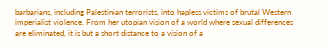barbarians, including Palestinian terrorists, into hapless victims of brutal Western imperialist violence. From her utopian vision of a world where sexual differences are eliminated, it is but a short distance to a vision of a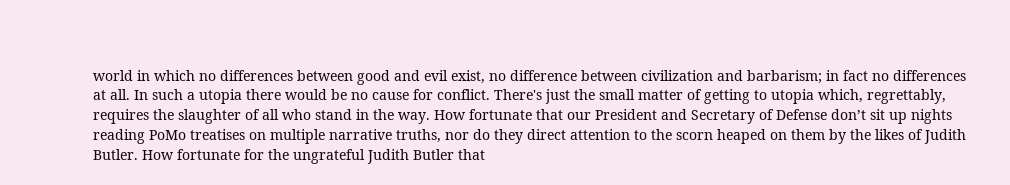world in which no differences between good and evil exist, no difference between civilization and barbarism; in fact no differences at all. In such a utopia there would be no cause for conflict. There's just the small matter of getting to utopia which, regrettably, requires the slaughter of all who stand in the way. How fortunate that our President and Secretary of Defense don’t sit up nights reading PoMo treatises on multiple narrative truths, nor do they direct attention to the scorn heaped on them by the likes of Judith Butler. How fortunate for the ungrateful Judith Butler that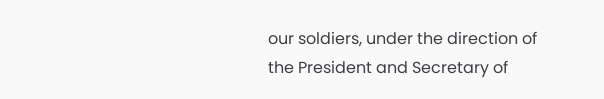our soldiers, under the direction of the President and Secretary of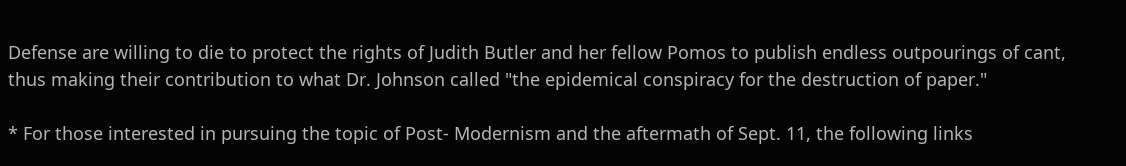Defense are willing to die to protect the rights of Judith Butler and her fellow Pomos to publish endless outpourings of cant, thus making their contribution to what Dr. Johnson called "the epidemical conspiracy for the destruction of paper."

* For those interested in pursuing the topic of Post- Modernism and the aftermath of Sept. 11, the following links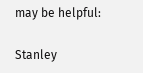may be helpful:

Stanley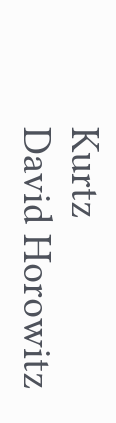Kurtz
David Horowitz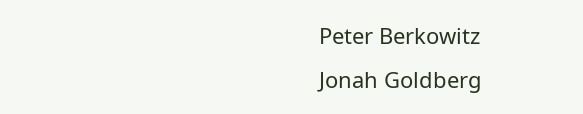Peter Berkowitz
Jonah Goldberg